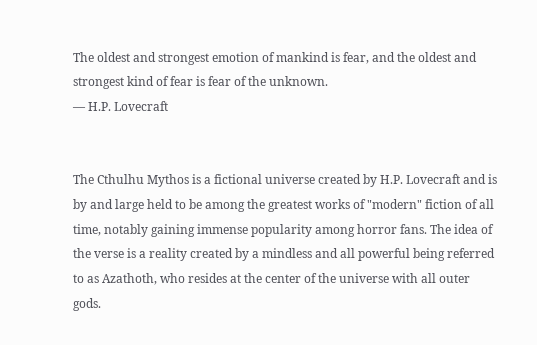The oldest and strongest emotion of mankind is fear, and the oldest and strongest kind of fear is fear of the unknown.
— H.P. Lovecraft


The Cthulhu Mythos is a fictional universe created by H.P. Lovecraft and is by and large held to be among the greatest works of "modern" fiction of all time, notably gaining immense popularity among horror fans. The idea of the verse is a reality created by a mindless and all powerful being referred to as Azathoth, who resides at the center of the universe with all outer gods.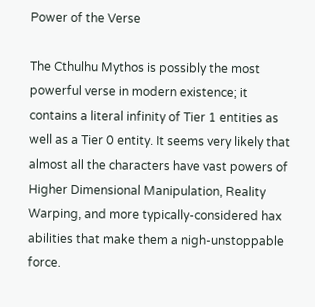Power of the Verse

The Cthulhu Mythos is possibly the most powerful verse in modern existence; it contains a literal infinity of Tier 1 entities as well as a Tier 0 entity. It seems very likely that almost all the characters have vast powers of Higher Dimensional Manipulation, Reality Warping, and more typically-considered hax abilities that make them a nigh-unstoppable force.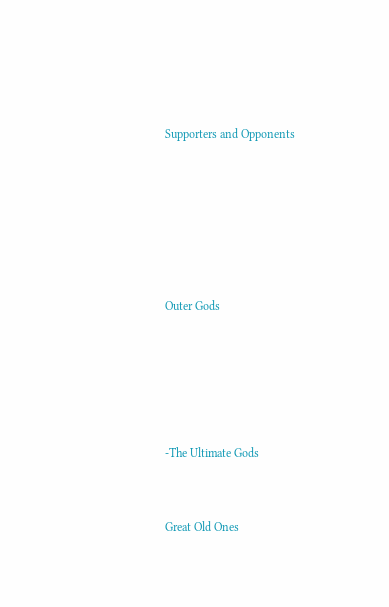Supporters and Opponents






Outer Gods





-The Ultimate Gods


Great Old Ones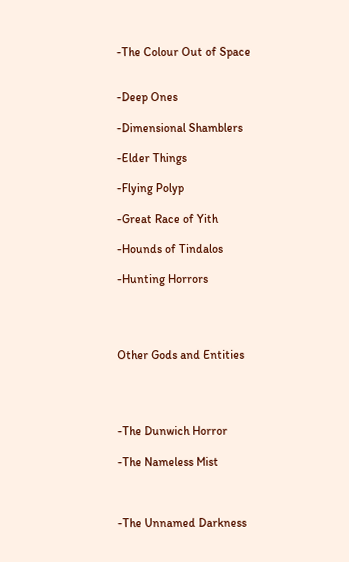-The Colour Out of Space


-Deep Ones

-Dimensional Shamblers

-Elder Things

-Flying Polyp

-Great Race of Yith

-Hounds of Tindalos

-Hunting Horrors




Other Gods and Entities




-The Dunwich Horror

-The Nameless Mist



-The Unnamed Darkness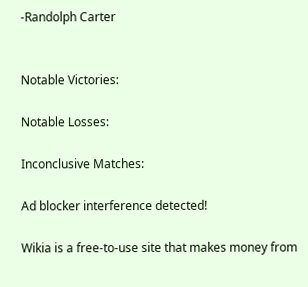-Randolph Carter


Notable Victories:

Notable Losses:

Inconclusive Matches:

Ad blocker interference detected!

Wikia is a free-to-use site that makes money from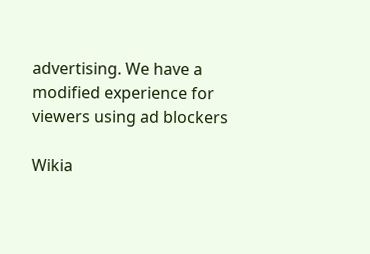advertising. We have a modified experience for viewers using ad blockers

Wikia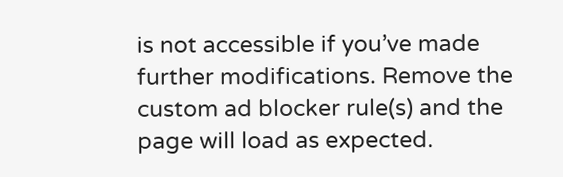is not accessible if you’ve made further modifications. Remove the custom ad blocker rule(s) and the page will load as expected.